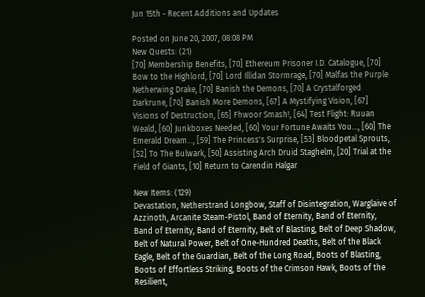Jun 15th - Recent Additions and Updates

Posted on June 20, 2007, 08:08 PM
New Quests: (21)
[70] Membership Benefits, [70] Ethereum Prisoner I.D. Catalogue, [70] Bow to the Highlord, [70] Lord Illidan Stormrage, [70] Malfas the Purple Netherwing Drake, [70] Banish the Demons, [70] A Crystalforged Darkrune, [70] Banish More Demons, [67] A Mystifying Vision, [67] Visions of Destruction, [65] Fhwoor Smash!, [64] Test Flight: Ruuan Weald, [60] Junkboxes Needed, [60] Your Fortune Awaits You..., [60] The Emerald Dream..., [59] The Princess's Surprise, [53] Bloodpetal Sprouts, [52] To The Bulwark, [50] Assisting Arch Druid Staghelm, [20] Trial at the Field of Giants, [10] Return to Carendin Halgar

New Items: (129)
Devastation, Netherstrand Longbow, Staff of Disintegration, Warglaive of Azzinoth, Arcanite Steam-Pistol, Band of Eternity, Band of Eternity, Band of Eternity, Band of Eternity, Belt of Blasting, Belt of Deep Shadow, Belt of Natural Power, Belt of One-Hundred Deaths, Belt of the Black Eagle, Belt of the Guardian, Belt of the Long Road, Boots of Blasting, Boots of Effortless Striking, Boots of the Crimson Hawk, Boots of the Resilient,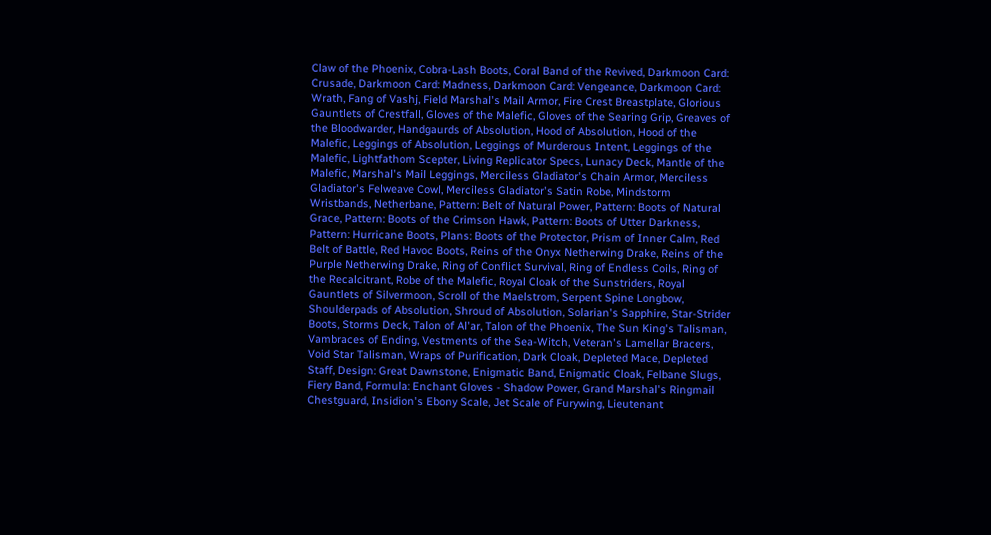Claw of the Phoenix, Cobra-Lash Boots, Coral Band of the Revived, Darkmoon Card: Crusade, Darkmoon Card: Madness, Darkmoon Card: Vengeance, Darkmoon Card: Wrath, Fang of Vashj, Field Marshal's Mail Armor, Fire Crest Breastplate, Glorious Gauntlets of Crestfall, Gloves of the Malefic, Gloves of the Searing Grip, Greaves of the Bloodwarder, Handgaurds of Absolution, Hood of Absolution, Hood of the Malefic, Leggings of Absolution, Leggings of Murderous Intent, Leggings of the Malefic, Lightfathom Scepter, Living Replicator Specs, Lunacy Deck, Mantle of the Malefic, Marshal's Mail Leggings, Merciless Gladiator's Chain Armor, Merciless Gladiator's Felweave Cowl, Merciless Gladiator's Satin Robe, Mindstorm Wristbands, Netherbane, Pattern: Belt of Natural Power, Pattern: Boots of Natural Grace, Pattern: Boots of the Crimson Hawk, Pattern: Boots of Utter Darkness, Pattern: Hurricane Boots, Plans: Boots of the Protector, Prism of Inner Calm, Red Belt of Battle, Red Havoc Boots, Reins of the Onyx Netherwing Drake, Reins of the Purple Netherwing Drake, Ring of Conflict Survival, Ring of Endless Coils, Ring of the Recalcitrant, Robe of the Malefic, Royal Cloak of the Sunstriders, Royal Gauntlets of Silvermoon, Scroll of the Maelstrom, Serpent Spine Longbow, Shoulderpads of Absolution, Shroud of Absolution, Solarian's Sapphire, Star-Strider Boots, Storms Deck, Talon of Al'ar, Talon of the Phoenix, The Sun King's Talisman, Vambraces of Ending, Vestments of the Sea-Witch, Veteran's Lamellar Bracers, Void Star Talisman, Wraps of Purification, Dark Cloak, Depleted Mace, Depleted Staff, Design: Great Dawnstone, Enigmatic Band, Enigmatic Cloak, Felbane Slugs, Fiery Band, Formula: Enchant Gloves - Shadow Power, Grand Marshal's Ringmail Chestguard, Insidion's Ebony Scale, Jet Scale of Furywing, Lieutenant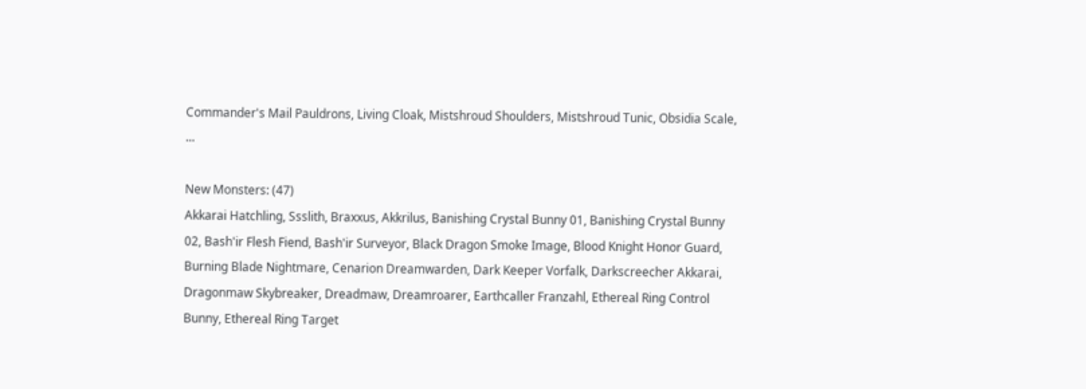Commander's Mail Pauldrons, Living Cloak, Mistshroud Shoulders, Mistshroud Tunic, Obsidia Scale, ...

New Monsters: (47)
Akkarai Hatchling, Ssslith, Braxxus, Akkrilus, Banishing Crystal Bunny 01, Banishing Crystal Bunny 02, Bash'ir Flesh Fiend, Bash'ir Surveyor, Black Dragon Smoke Image, Blood Knight Honor Guard, Burning Blade Nightmare, Cenarion Dreamwarden, Dark Keeper Vorfalk, Darkscreecher Akkarai, Dragonmaw Skybreaker, Dreadmaw, Dreamroarer, Earthcaller Franzahl, Ethereal Ring Control Bunny, Ethereal Ring Target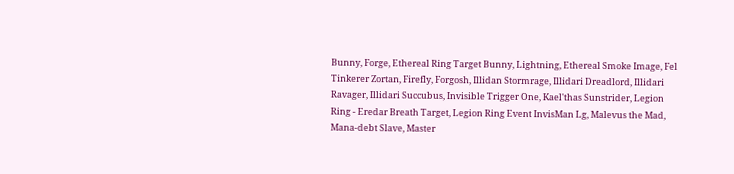Bunny, Forge, Ethereal Ring Target Bunny, Lightning, Ethereal Smoke Image, Fel Tinkerer Zortan, Firefly, Forgosh, Illidan Stormrage, Illidari Dreadlord, Illidari Ravager, Illidari Succubus, Invisible Trigger One, Kael'thas Sunstrider, Legion Ring - Eredar Breath Target, Legion Ring Event InvisMan Lg, Malevus the Mad, Mana-debt Slave, Master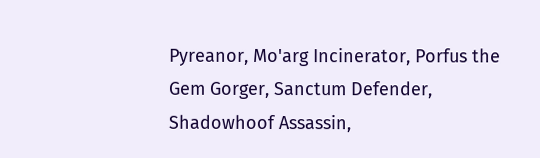Pyreanor, Mo'arg Incinerator, Porfus the Gem Gorger, Sanctum Defender, Shadowhoof Assassin,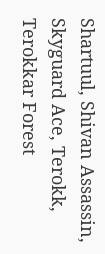Shartuul, Shivan Assassin, Skyguard Ace, Terokk, Terokkar Forest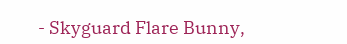- Skyguard Flare Bunny,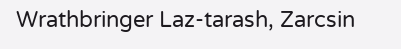Wrathbringer Laz-tarash, Zarcsin